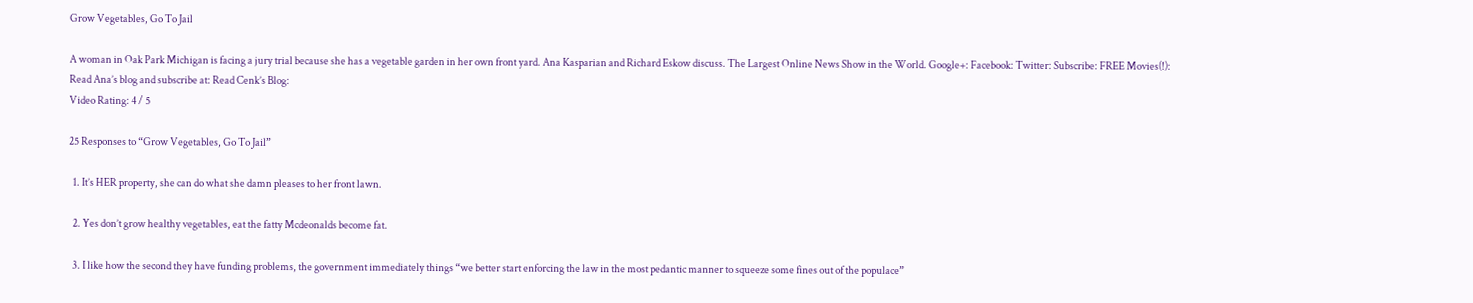Grow Vegetables, Go To Jail

A woman in Oak Park Michigan is facing a jury trial because she has a vegetable garden in her own front yard. Ana Kasparian and Richard Eskow discuss. The Largest Online News Show in the World. Google+: Facebook: Twitter: Subscribe: FREE Movies(!): Read Ana’s blog and subscribe at: Read Cenk’s Blog:
Video Rating: 4 / 5

25 Responses to “Grow Vegetables, Go To Jail”

  1. It’s HER property, she can do what she damn pleases to her front lawn.

  2. Yes don’t grow healthy vegetables, eat the fatty Mcdeonalds become fat.

  3. I like how the second they have funding problems, the government immediately things “we better start enforcing the law in the most pedantic manner to squeeze some fines out of the populace”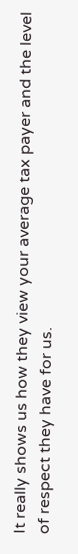It really shows us how they view your average tax payer and the level of respect they have for us.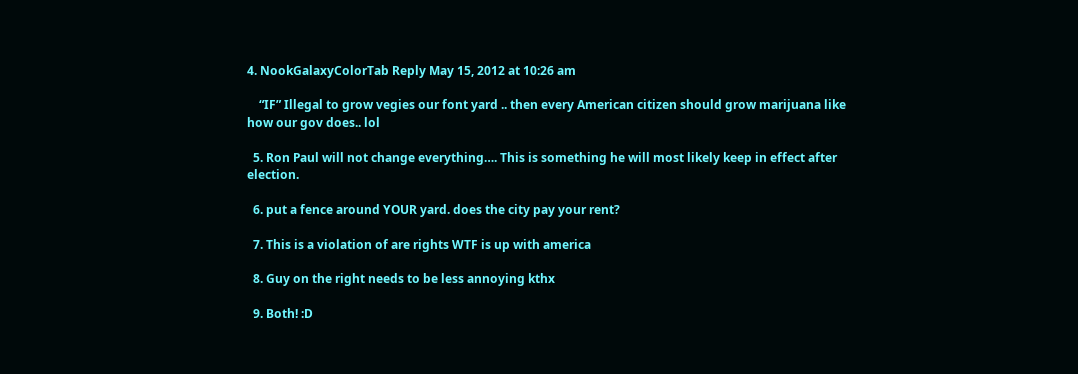4. NookGalaxyColorTab Reply May 15, 2012 at 10:26 am

    “IF” Illegal to grow vegies our font yard .. then every American citizen should grow marijuana like how our gov does.. lol

  5. Ron Paul will not change everything…. This is something he will most likely keep in effect after election.

  6. put a fence around YOUR yard. does the city pay your rent?

  7. This is a violation of are rights WTF is up with america

  8. Guy on the right needs to be less annoying kthx

  9. Both! :D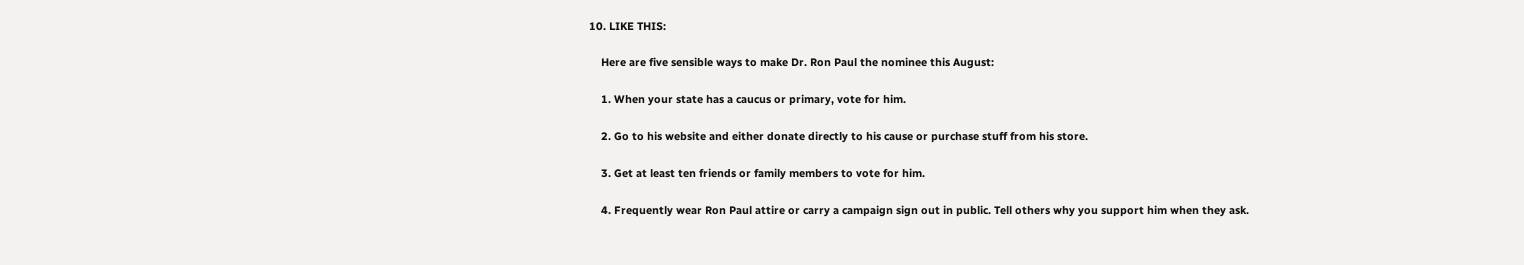10. LIKE THIS:

    Here are five sensible ways to make Dr. Ron Paul the nominee this August:

    1. When your state has a caucus or primary, vote for him.

    2. Go to his website and either donate directly to his cause or purchase stuff from his store.

    3. Get at least ten friends or family members to vote for him.

    4. Frequently wear Ron Paul attire or carry a campaign sign out in public. Tell others why you support him when they ask.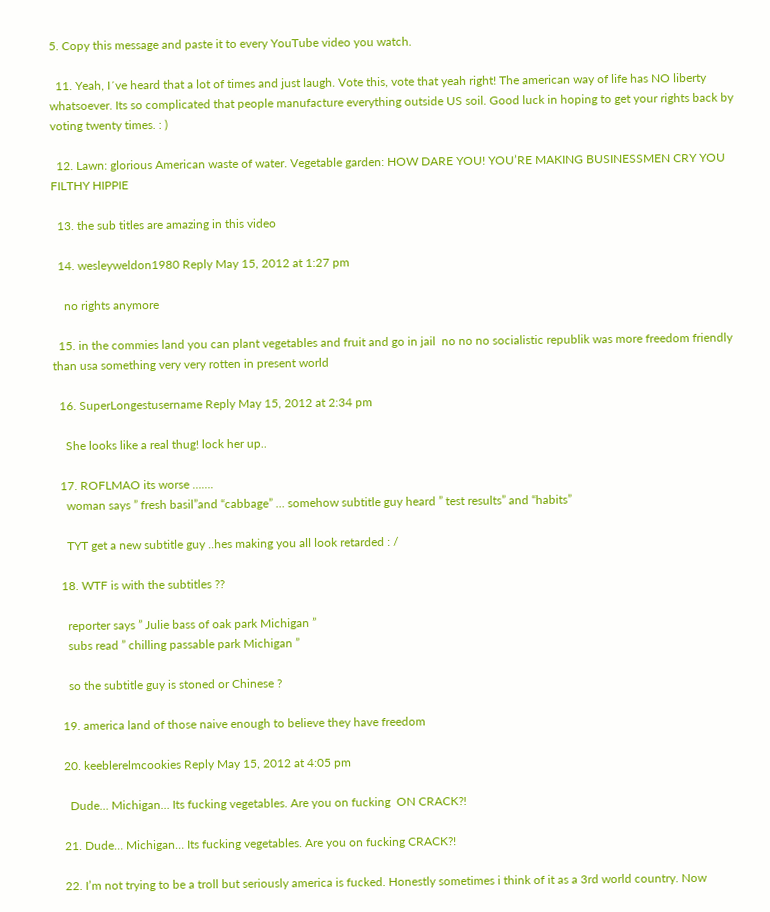5. Copy this message and paste it to every YouTube video you watch.

  11. Yeah, I´ve heard that a lot of times and just laugh. Vote this, vote that yeah right! The american way of life has NO liberty whatsoever. Its so complicated that people manufacture everything outside US soil. Good luck in hoping to get your rights back by voting twenty times. : )

  12. Lawn: glorious American waste of water. Vegetable garden: HOW DARE YOU! YOU’RE MAKING BUSINESSMEN CRY YOU FILTHY HIPPIE

  13. the sub titles are amazing in this video

  14. wesleyweldon1980 Reply May 15, 2012 at 1:27 pm

    no rights anymore

  15. in the commies land you can plant vegetables and fruit and go in jail  no no no socialistic republik was more freedom friendly than usa something very very rotten in present world

  16. SuperLongestusername Reply May 15, 2012 at 2:34 pm

    She looks like a real thug! lock her up..

  17. ROFLMAO its worse …….
    woman says ” fresh basil”and “cabbage” … somehow subtitle guy heard ” test results” and “habits”

    TYT get a new subtitle guy ..hes making you all look retarded : /

  18. WTF is with the subtitles ??

    reporter says ” Julie bass of oak park Michigan ”
    subs read ” chilling passable park Michigan ”

    so the subtitle guy is stoned or Chinese ?

  19. america land of those naive enough to believe they have freedom

  20. keeblerelmcookies Reply May 15, 2012 at 4:05 pm

    Dude… Michigan… Its fucking vegetables. Are you on fucking  ON CRACK?!

  21. Dude… Michigan… Its fucking vegetables. Are you on fucking CRACK?!

  22. I’m not trying to be a troll but seriously america is fucked. Honestly sometimes i think of it as a 3rd world country. Now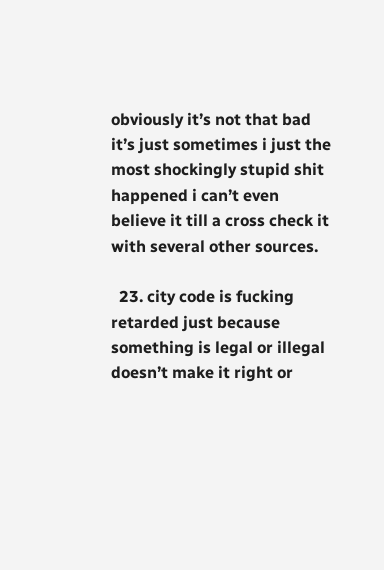obviously it’s not that bad it’s just sometimes i just the most shockingly stupid shit happened i can’t even believe it till a cross check it with several other sources.

  23. city code is fucking retarded just because something is legal or illegal doesn’t make it right or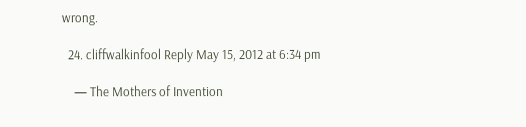wrong.

  24. cliffwalkinfool Reply May 15, 2012 at 6:34 pm

    — The Mothers of Invention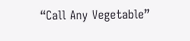“Call Any Vegetable”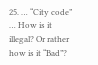25. … “City code” … How is it illegal? Or rather how is it “Bad”?